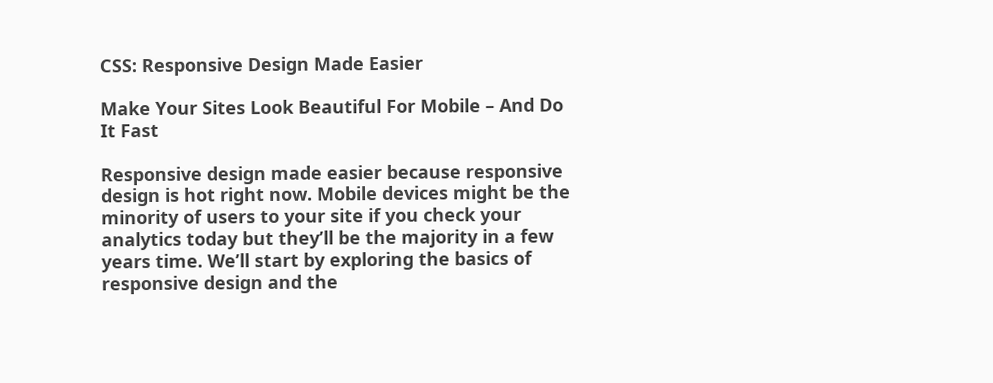CSS: Responsive Design Made Easier

Make Your Sites Look Beautiful For Mobile – And Do It Fast

Responsive design made easier because responsive design is hot right now. Mobile devices might be the minority of users to your site if you check your analytics today but they’ll be the majority in a few years time. We’ll start by exploring the basics of responsive design and the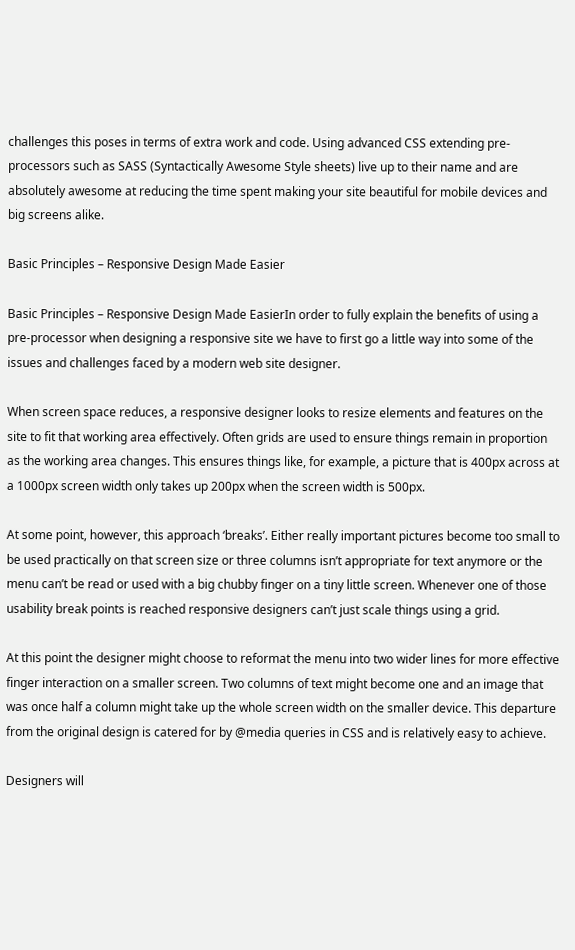challenges this poses in terms of extra work and code. Using advanced CSS extending pre-processors such as SASS (Syntactically Awesome Style sheets) live up to their name and are absolutely awesome at reducing the time spent making your site beautiful for mobile devices and big screens alike.

Basic Principles – Responsive Design Made Easier

Basic Principles – Responsive Design Made EasierIn order to fully explain the benefits of using a pre-processor when designing a responsive site we have to first go a little way into some of the issues and challenges faced by a modern web site designer.

When screen space reduces, a responsive designer looks to resize elements and features on the site to fit that working area effectively. Often grids are used to ensure things remain in proportion as the working area changes. This ensures things like, for example, a picture that is 400px across at a 1000px screen width only takes up 200px when the screen width is 500px.

At some point, however, this approach ‘breaks’. Either really important pictures become too small to be used practically on that screen size or three columns isn’t appropriate for text anymore or the menu can’t be read or used with a big chubby finger on a tiny little screen. Whenever one of those usability break points is reached responsive designers can’t just scale things using a grid.

At this point the designer might choose to reformat the menu into two wider lines for more effective finger interaction on a smaller screen. Two columns of text might become one and an image that was once half a column might take up the whole screen width on the smaller device. This departure from the original design is catered for by @media queries in CSS and is relatively easy to achieve.

Designers will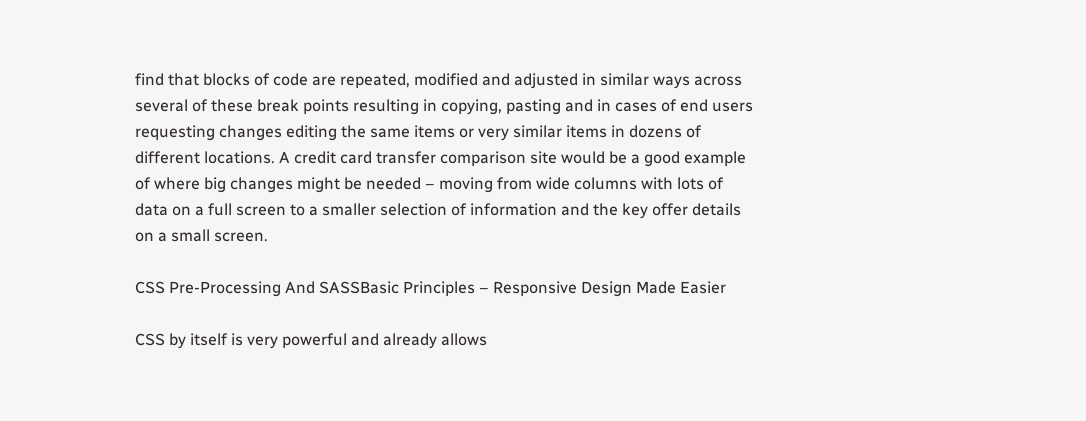find that blocks of code are repeated, modified and adjusted in similar ways across several of these break points resulting in copying, pasting and in cases of end users requesting changes editing the same items or very similar items in dozens of different locations. A credit card transfer comparison site would be a good example of where big changes might be needed – moving from wide columns with lots of data on a full screen to a smaller selection of information and the key offer details on a small screen.

CSS Pre-Processing And SASSBasic Principles – Responsive Design Made Easier

CSS by itself is very powerful and already allows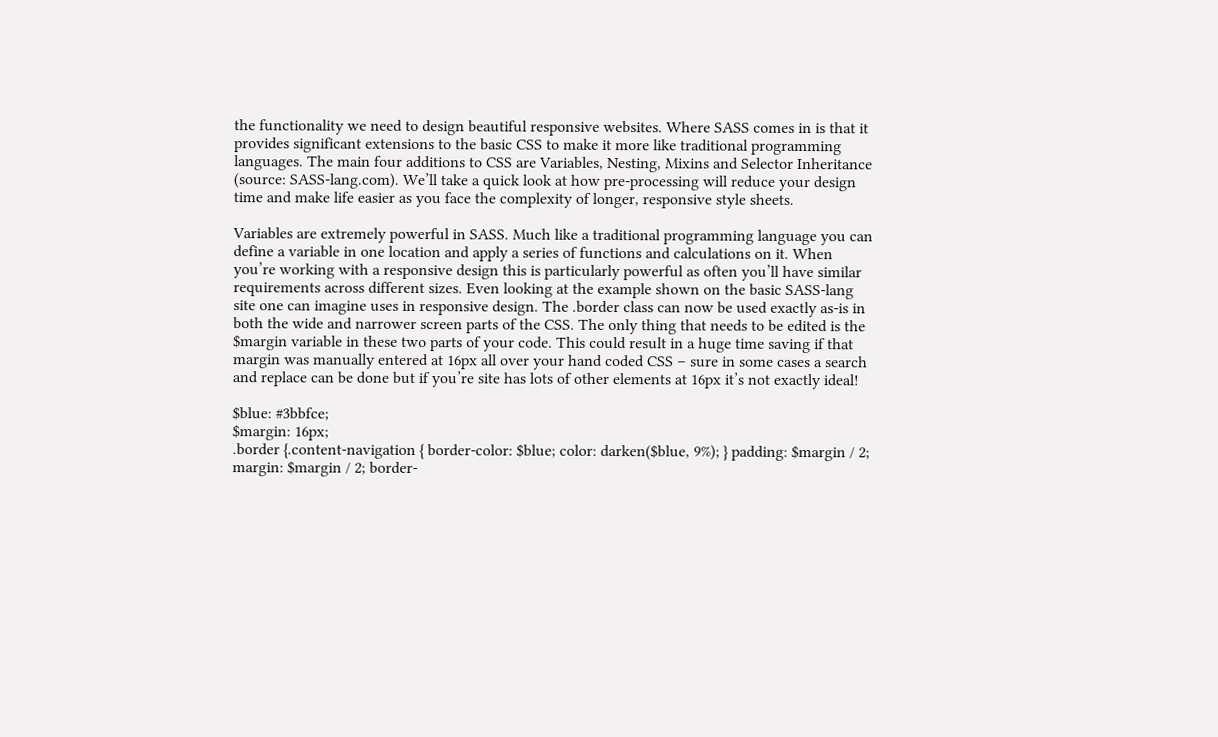the functionality we need to design beautiful responsive websites. Where SASS comes in is that it provides significant extensions to the basic CSS to make it more like traditional programming languages. The main four additions to CSS are Variables, Nesting, Mixins and Selector Inheritance (source: SASS-lang.com). We’ll take a quick look at how pre-processing will reduce your design time and make life easier as you face the complexity of longer, responsive style sheets.

Variables are extremely powerful in SASS. Much like a traditional programming language you can define a variable in one location and apply a series of functions and calculations on it. When you’re working with a responsive design this is particularly powerful as often you’ll have similar requirements across different sizes. Even looking at the example shown on the basic SASS-lang site one can imagine uses in responsive design. The .border class can now be used exactly as-is in both the wide and narrower screen parts of the CSS. The only thing that needs to be edited is the $margin variable in these two parts of your code. This could result in a huge time saving if that margin was manually entered at 16px all over your hand coded CSS – sure in some cases a search and replace can be done but if you’re site has lots of other elements at 16px it’s not exactly ideal!

$blue: #3bbfce;
$margin: 16px;
.border {.content-navigation { border-color: $blue; color: darken($blue, 9%); } padding: $margin / 2; margin: $margin / 2; border-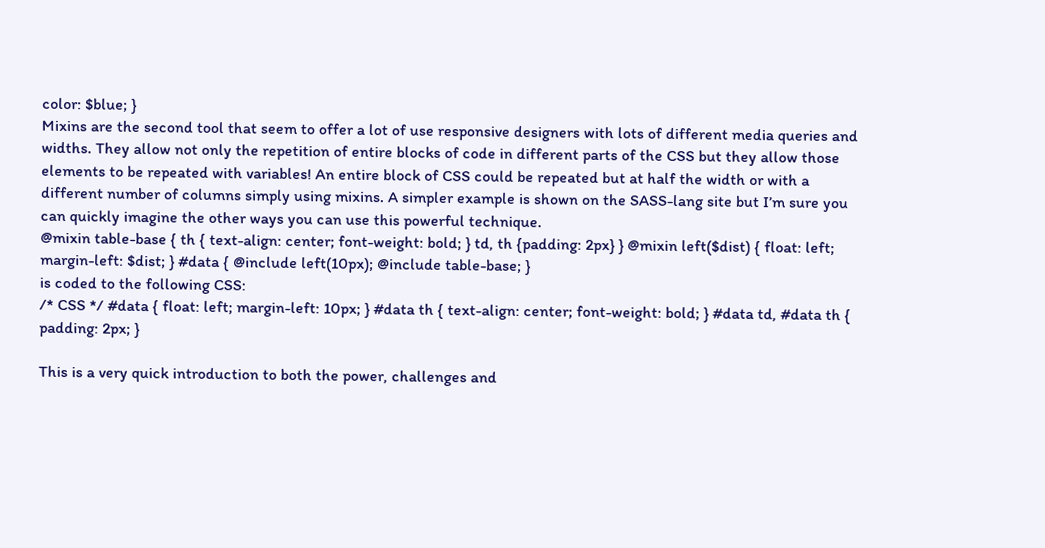color: $blue; }
Mixins are the second tool that seem to offer a lot of use responsive designers with lots of different media queries and widths. They allow not only the repetition of entire blocks of code in different parts of the CSS but they allow those elements to be repeated with variables! An entire block of CSS could be repeated but at half the width or with a different number of columns simply using mixins. A simpler example is shown on the SASS-lang site but I’m sure you can quickly imagine the other ways you can use this powerful technique.
@mixin table-base { th { text-align: center; font-weight: bold; } td, th {padding: 2px} } @mixin left($dist) { float: left; margin-left: $dist; } #data { @include left(10px); @include table-base; }
is coded to the following CSS:
/* CSS */ #data { float: left; margin-left: 10px; } #data th { text-align: center; font-weight: bold; } #data td, #data th { padding: 2px; }

This is a very quick introduction to both the power, challenges and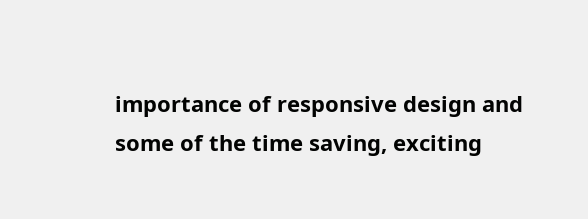importance of responsive design and some of the time saving, exciting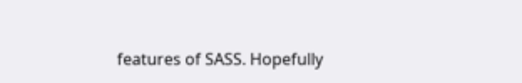features of SASS. Hopefully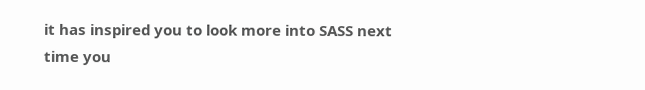it has inspired you to look more into SASS next time you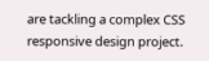are tackling a complex CSS responsive design project.